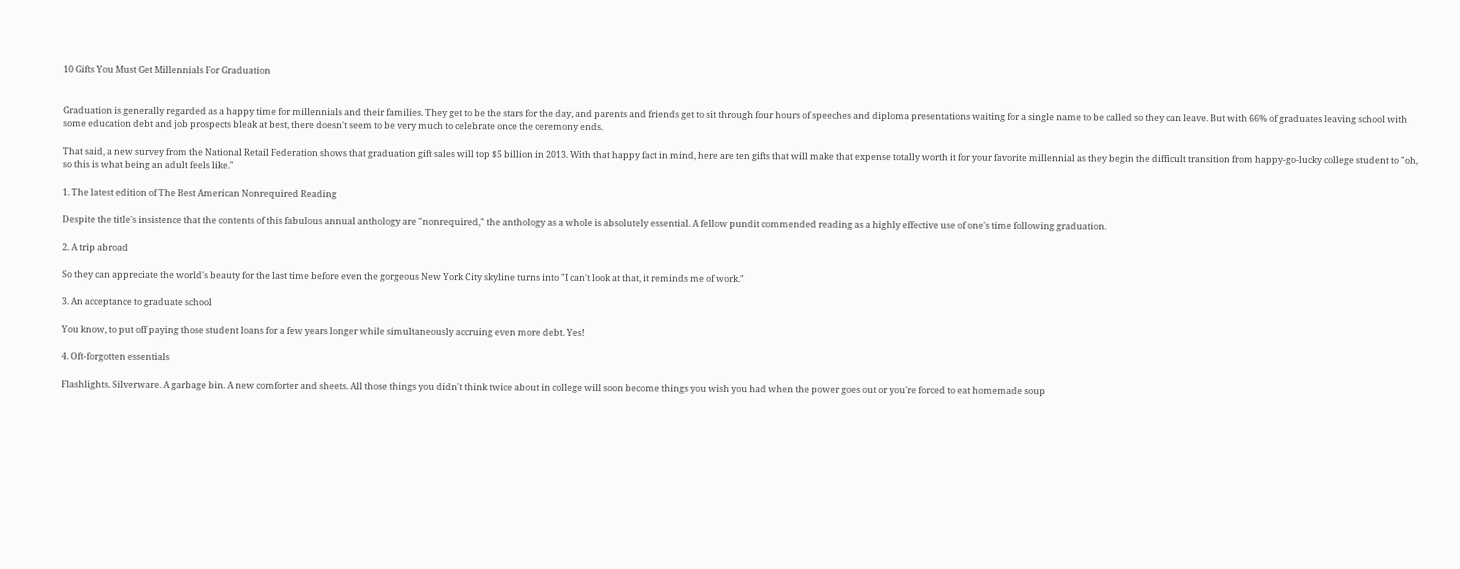10 Gifts You Must Get Millennials For Graduation


Graduation is generally regarded as a happy time for millennials and their families. They get to be the stars for the day, and parents and friends get to sit through four hours of speeches and diploma presentations waiting for a single name to be called so they can leave. But with 66% of graduates leaving school with some education debt and job prospects bleak at best, there doesn't seem to be very much to celebrate once the ceremony ends.

That said, a new survey from the National Retail Federation shows that graduation gift sales will top $5 billion in 2013. With that happy fact in mind, here are ten gifts that will make that expense totally worth it for your favorite millennial as they begin the difficult transition from happy-go-lucky college student to "oh, so this is what being an adult feels like."

1. The latest edition of The Best American Nonrequired Reading

Despite the title's insistence that the contents of this fabulous annual anthology are "nonrequired," the anthology as a whole is absolutely essential. A fellow pundit commended reading as a highly effective use of one's time following graduation.

2. A trip abroad

So they can appreciate the world's beauty for the last time before even the gorgeous New York City skyline turns into "I can't look at that, it reminds me of work."

3. An acceptance to graduate school

You know, to put off paying those student loans for a few years longer while simultaneously accruing even more debt. Yes!

4. Oft-forgotten essentials

Flashlights. Silverware. A garbage bin. A new comforter and sheets. All those things you didn't think twice about in college will soon become things you wish you had when the power goes out or you're forced to eat homemade soup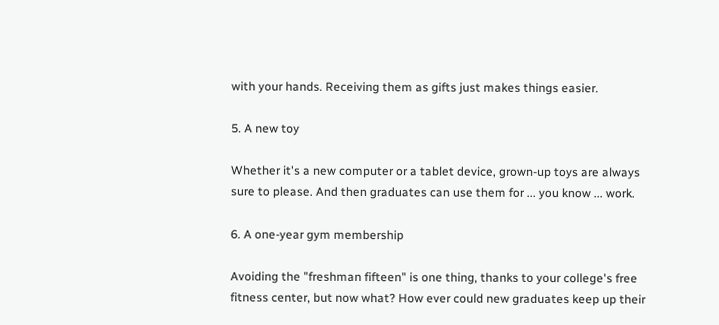with your hands. Receiving them as gifts just makes things easier.

5. A new toy

Whether it's a new computer or a tablet device, grown-up toys are always sure to please. And then graduates can use them for ... you know ... work.

6. A one-year gym membership

Avoiding the "freshman fifteen" is one thing, thanks to your college's free fitness center, but now what? How ever could new graduates keep up their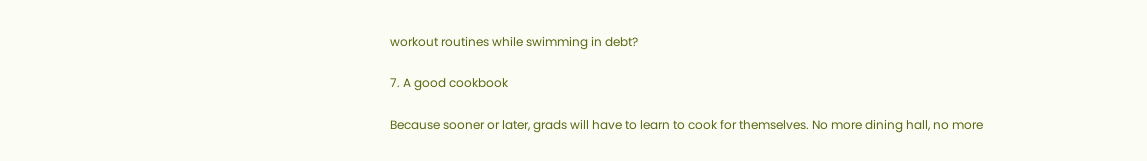workout routines while swimming in debt?

7. A good cookbook

Because sooner or later, grads will have to learn to cook for themselves. No more dining hall, no more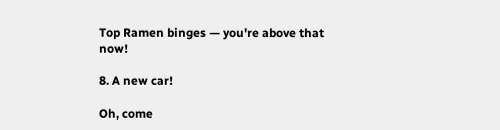Top Ramen binges — you're above that now!

8. A new car!

Oh, come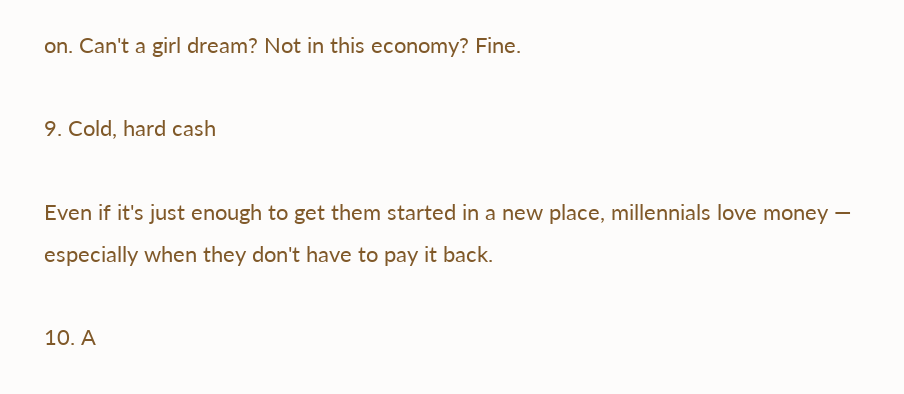on. Can't a girl dream? Not in this economy? Fine.

9. Cold, hard cash

Even if it's just enough to get them started in a new place, millennials love money — especially when they don't have to pay it back.

10. A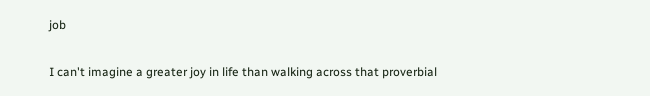job

I can't imagine a greater joy in life than walking across that proverbial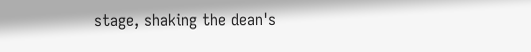stage, shaking the dean's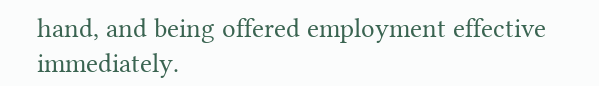hand, and being offered employment effective immediately.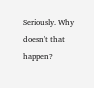Seriously. Why doesn't that happen?